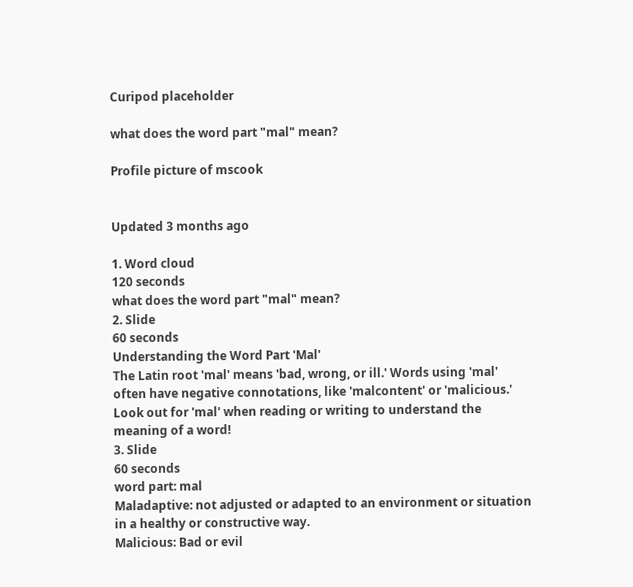Curipod placeholder

what does the word part "mal" mean?

Profile picture of mscook


Updated 3 months ago

1. Word cloud
120 seconds
what does the word part "mal" mean?
2. Slide
60 seconds
Understanding the Word Part 'Mal'
The Latin root 'mal' means 'bad, wrong, or ill.' Words using 'mal' often have negative connotations, like 'malcontent' or 'malicious.' Look out for 'mal' when reading or writing to understand the meaning of a word!
3. Slide
60 seconds
word part: mal
Maladaptive: not adjusted or adapted to an environment or situation in a healthy or constructive way.
Malicious: Bad or evil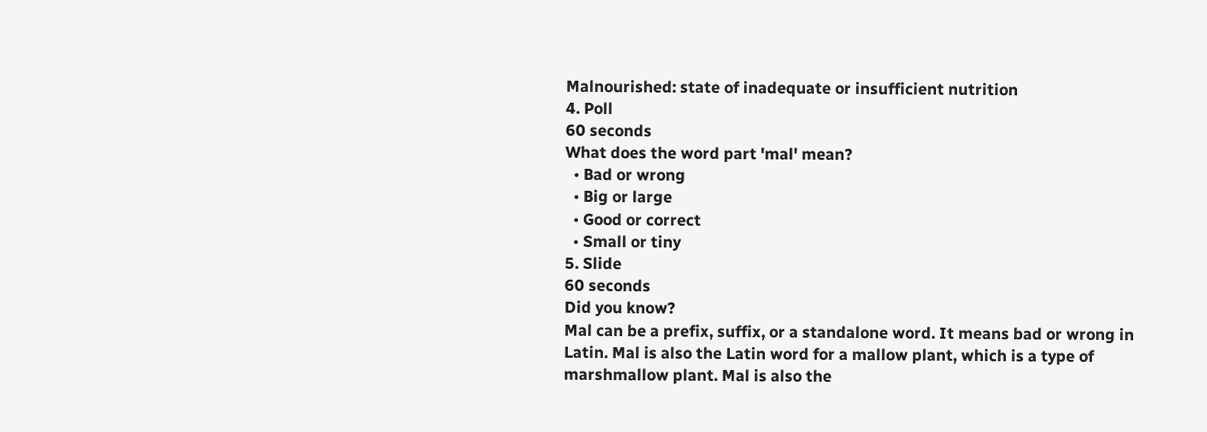Malnourished: state of inadequate or insufficient nutrition
4. Poll
60 seconds
What does the word part 'mal' mean?
  • Bad or wrong
  • Big or large
  • Good or correct
  • Small or tiny
5. Slide
60 seconds
Did you know?
Mal can be a prefix, suffix, or a standalone word. It means bad or wrong in Latin. Mal is also the Latin word for a mallow plant, which is a type of marshmallow plant. Mal is also the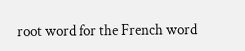root word for the French word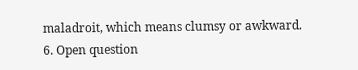maladroit, which means clumsy or awkward.
6. Open question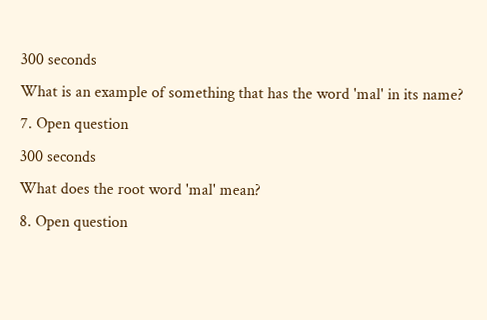300 seconds
What is an example of something that has the word 'mal' in its name?
7. Open question
300 seconds
What does the root word 'mal' mean?
8. Open question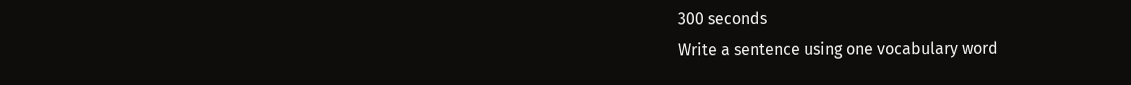300 seconds
Write a sentence using one vocabulary word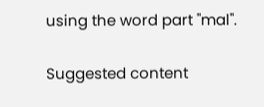using the word part "mal".

Suggested content